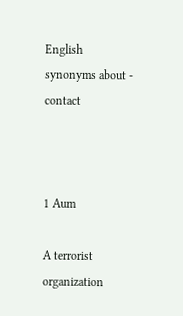English synonyms about - contact



1 Aum

A terrorist organization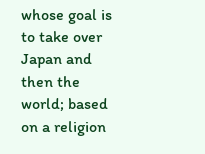whose goal is to take over Japan and then the world; based on a religion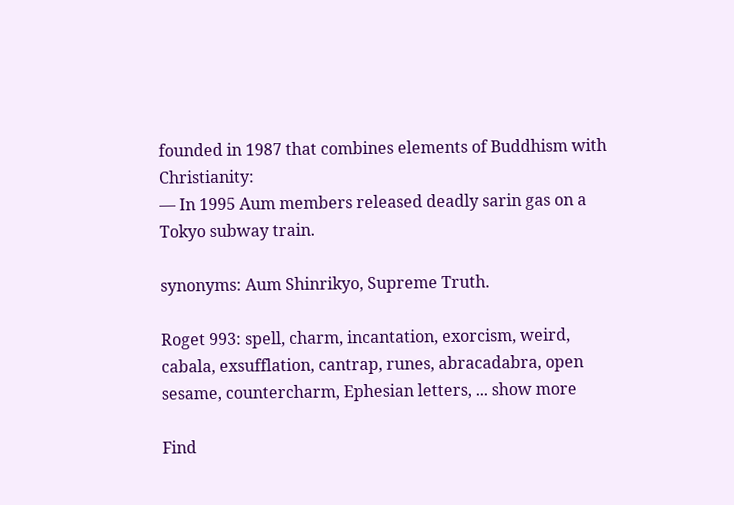founded in 1987 that combines elements of Buddhism with Christianity:
— In 1995 Aum members released deadly sarin gas on a Tokyo subway train.

synonyms: Aum Shinrikyo, Supreme Truth.

Roget 993: spell, charm, incantation, exorcism, weird, cabala, exsufflation, cantrap, runes, abracadabra, open sesame, countercharm, Ephesian letters, ... show more

Find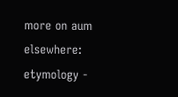more on aum elsewhere: etymology -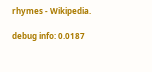rhymes - Wikipedia.

debug info: 0.0187